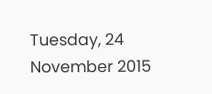Tuesday, 24 November 2015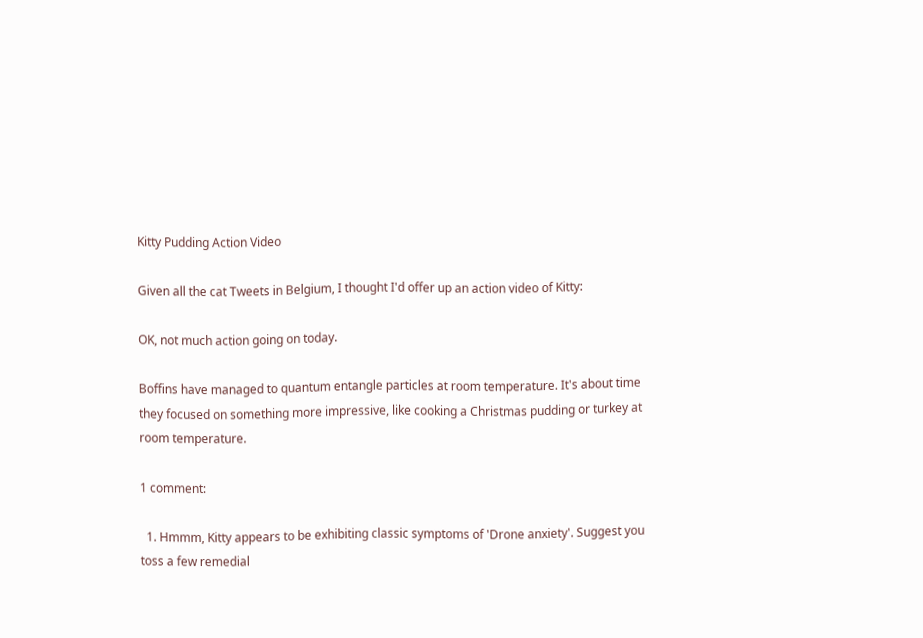Kitty Pudding Action Video

Given all the cat Tweets in Belgium, I thought I'd offer up an action video of Kitty:

OK, not much action going on today.

Boffins have managed to quantum entangle particles at room temperature. It's about time they focused on something more impressive, like cooking a Christmas pudding or turkey at room temperature.

1 comment:

  1. Hmmm, Kitty appears to be exhibiting classic symptoms of 'Drone anxiety'. Suggest you toss a few remedial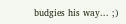budgies his way... ;)